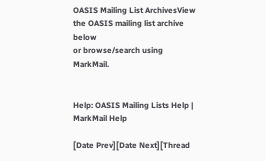OASIS Mailing List ArchivesView the OASIS mailing list archive below
or browse/search using MarkMail.


Help: OASIS Mailing Lists Help | MarkMail Help

[Date Prev][Date Next][Thread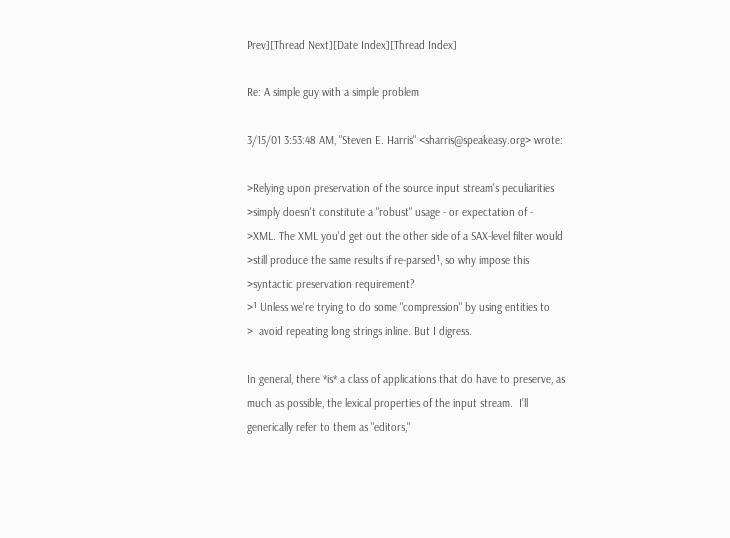Prev][Thread Next][Date Index][Thread Index]

Re: A simple guy with a simple problem

3/15/01 3:53:48 AM, "Steven E. Harris" <sharris@speakeasy.org> wrote:

>Relying upon preservation of the source input stream's peculiarities
>simply doesn't constitute a "robust" usage - or expectation of -
>XML. The XML you'd get out the other side of a SAX-level filter would
>still produce the same results if re-parsed¹, so why impose this
>syntactic preservation requirement?
>¹ Unless we're trying to do some "compression" by using entities to
>  avoid repeating long strings inline. But I digress.

In general, there *is* a class of applications that do have to preserve, as
much as possible, the lexical properties of the input stream.  I'll
generically refer to them as "editors,"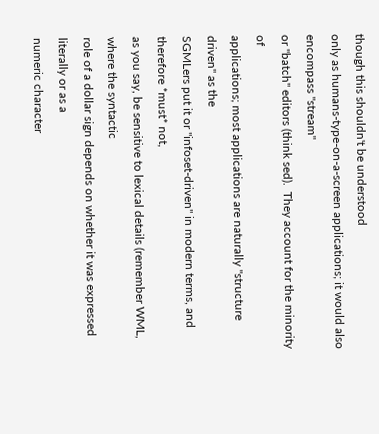though this shouldn't be understood
only as humans-type-on-a-screen applications; it would also encompass "stream"
or "batch" editors (think sed).  They account for the minority of
applications; most applications are naturally "structure driven" as the
SGMLers put it or "infoset-driven" in modern terms, and therefore *must* not,
as you say, be sensitive to lexical details (remember WML, where the syntactic
role of a dollar sign depends on whether it was expressed literally or as a
numeric character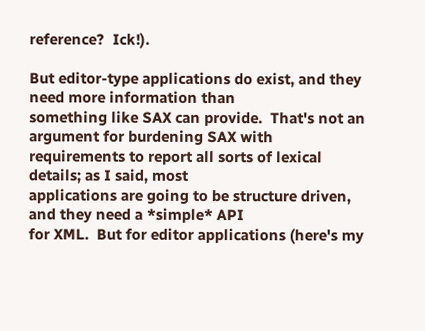reference?  Ick!).

But editor-type applications do exist, and they need more information than
something like SAX can provide.  That's not an argument for burdening SAX with
requirements to report all sorts of lexical details; as I said, most
applications are going to be structure driven, and they need a *simple* API
for XML.  But for editor applications (here's my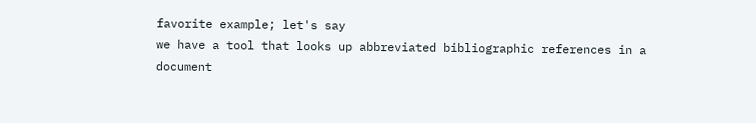favorite example; let's say
we have a tool that looks up abbreviated bibliographic references in a
document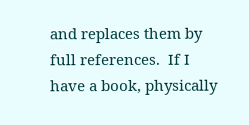and replaces them by full references.  If I have a book, physically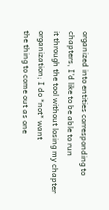organized into entities corresponding to chapters, I'd like to be able to run
it through the tool without losing my chapter organization; I do *not* want
the thing to come out as one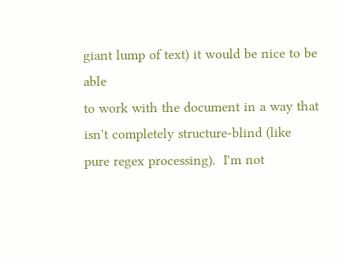giant lump of text) it would be nice to be able
to work with the document in a way that isn't completely structure-blind (like
pure regex processing).  I'm not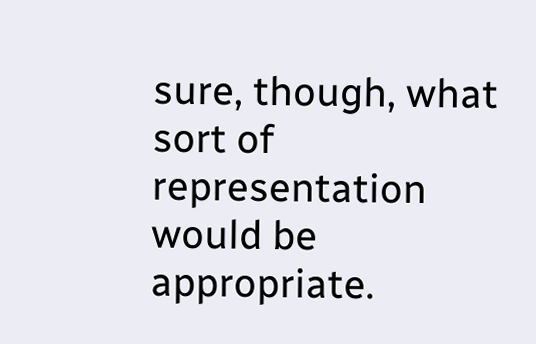sure, though, what sort of representation
would be appropriate.